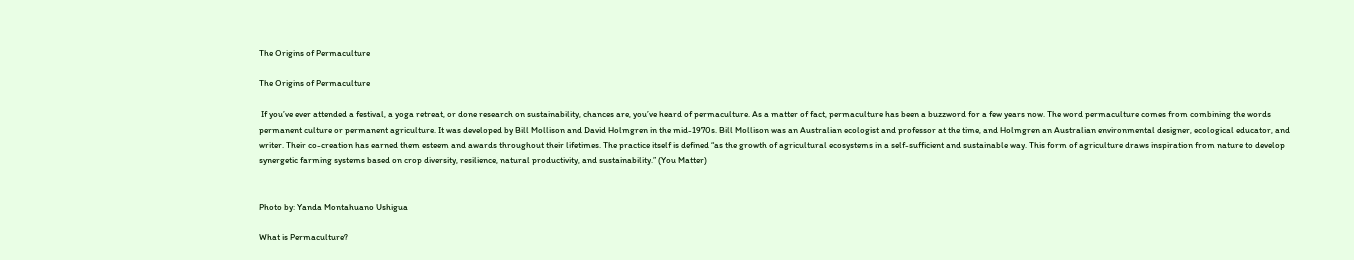The Origins of Permaculture

The Origins of Permaculture

 If you’ve ever attended a festival, a yoga retreat, or done research on sustainability, chances are, you’ve heard of permaculture. As a matter of fact, permaculture has been a buzzword for a few years now. The word permaculture comes from combining the words permanent culture or permanent agriculture. It was developed by Bill Mollison and David Holmgren in the mid-1970s. Bill Mollison was an Australian ecologist and professor at the time, and Holmgren an Australian environmental designer, ecological educator, and writer. Their co-creation has earned them esteem and awards throughout their lifetimes. The practice itself is defined “as the growth of agricultural ecosystems in a self-sufficient and sustainable way. This form of agriculture draws inspiration from nature to develop synergetic farming systems based on crop diversity, resilience, natural productivity, and sustainability.” (You Matter)


Photo by: Yanda Montahuano Ushigua

What is Permaculture?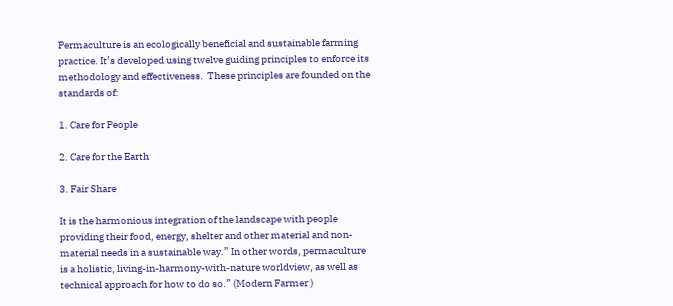Permaculture is an ecologically beneficial and sustainable farming practice. It’s developed using twelve guiding principles to enforce its methodology and effectiveness.  These principles are founded on the standards of:

1. Care for People

2. Care for the Earth

3. Fair Share

It is the harmonious integration of the landscape with people providing their food, energy, shelter and other material and non-material needs in a sustainable way.” In other words, permaculture is a holistic, living-in-harmony-with-nature worldview, as well as technical approach for how to do so.” (Modern Farmer )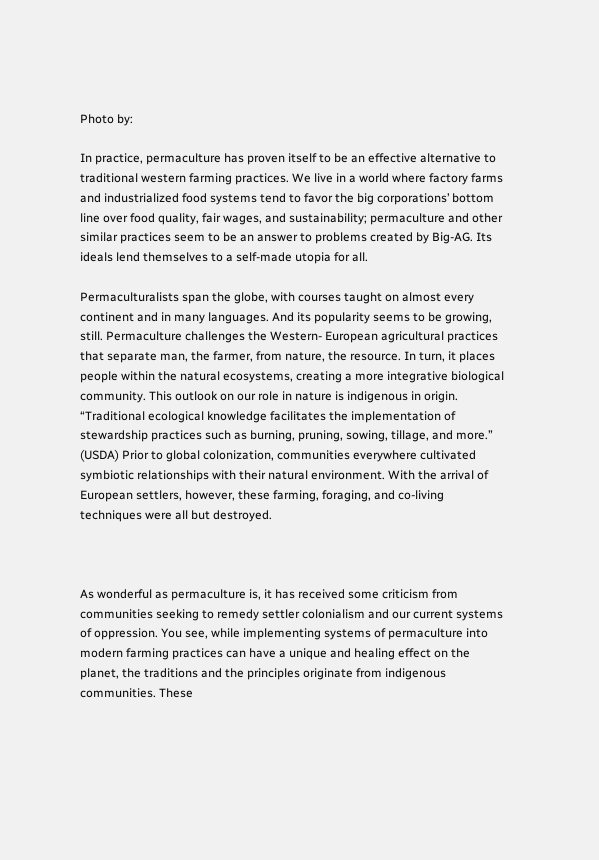Photo by:

In practice, permaculture has proven itself to be an effective alternative to traditional western farming practices. We live in a world where factory farms and industrialized food systems tend to favor the big corporations’ bottom line over food quality, fair wages, and sustainability; permaculture and other similar practices seem to be an answer to problems created by Big-AG. Its ideals lend themselves to a self-made utopia for all.

Permaculturalists span the globe, with courses taught on almost every continent and in many languages. And its popularity seems to be growing, still. Permaculture challenges the Western- European agricultural practices that separate man, the farmer, from nature, the resource. In turn, it places people within the natural ecosystems, creating a more integrative biological community. This outlook on our role in nature is indigenous in origin. “Traditional ecological knowledge facilitates the implementation of stewardship practices such as burning, pruning, sowing, tillage, and more.” (USDA) Prior to global colonization, communities everywhere cultivated symbiotic relationships with their natural environment. With the arrival of European settlers, however, these farming, foraging, and co-living techniques were all but destroyed.



As wonderful as permaculture is, it has received some criticism from communities seeking to remedy settler colonialism and our current systems of oppression. You see, while implementing systems of permaculture into modern farming practices can have a unique and healing effect on the planet, the traditions and the principles originate from indigenous communities. These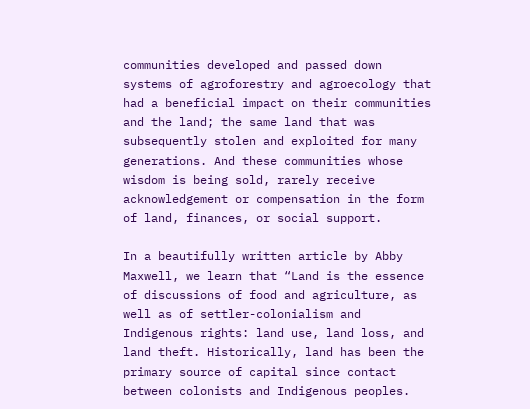communities developed and passed down systems of agroforestry and agroecology that had a beneficial impact on their communities and the land; the same land that was subsequently stolen and exploited for many generations. And these communities whose wisdom is being sold, rarely receive acknowledgement or compensation in the form of land, finances, or social support.

In a beautifully written article by Abby Maxwell, we learn that “Land is the essence of discussions of food and agriculture, as well as of settler-colonialism and Indigenous rights: land use, land loss, and land theft. Historically, land has been the primary source of capital since contact between colonists and Indigenous peoples.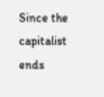Since the capitalist ends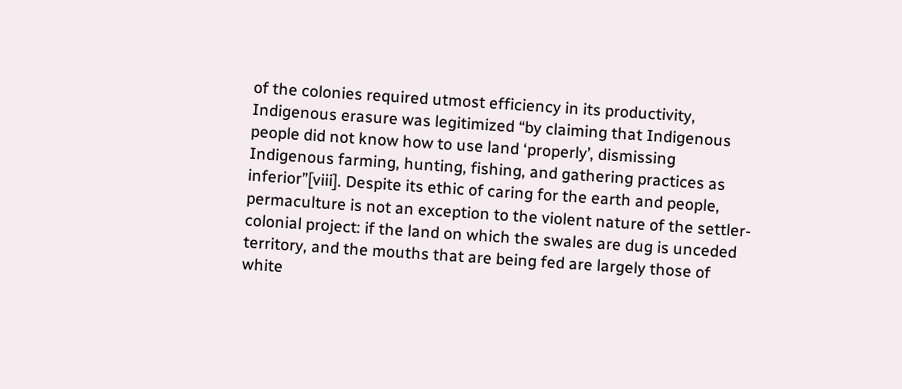of the colonies required utmost efficiency in its productivity, Indigenous erasure was legitimized “by claiming that Indigenous people did not know how to use land ‘properly’, dismissing Indigenous farming, hunting, fishing, and gathering practices as inferior”[viii]. Despite its ethic of caring for the earth and people, permaculture is not an exception to the violent nature of the settler-colonial project: if the land on which the swales are dug is unceded territory, and the mouths that are being fed are largely those of white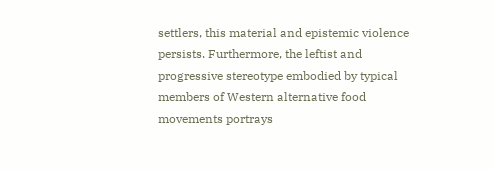settlers, this material and epistemic violence persists. Furthermore, the leftist and progressive stereotype embodied by typical members of Western alternative food movements portrays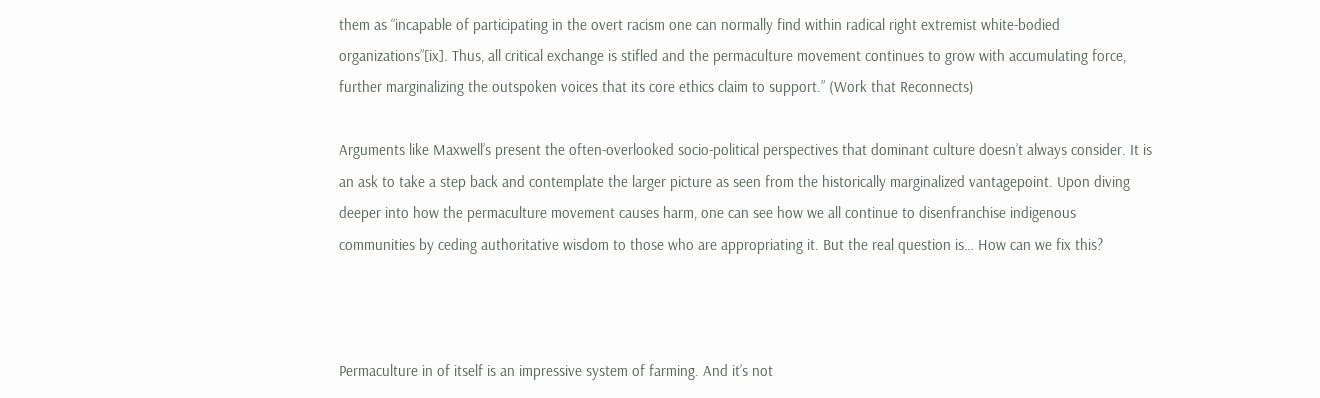them as “incapable of participating in the overt racism one can normally find within radical right extremist white-bodied organizations”[ix]. Thus, all critical exchange is stifled and the permaculture movement continues to grow with accumulating force, further marginalizing the outspoken voices that its core ethics claim to support.” (Work that Reconnects)

Arguments like Maxwell’s present the often-overlooked socio-political perspectives that dominant culture doesn’t always consider. It is an ask to take a step back and contemplate the larger picture as seen from the historically marginalized vantagepoint. Upon diving deeper into how the permaculture movement causes harm, one can see how we all continue to disenfranchise indigenous communities by ceding authoritative wisdom to those who are appropriating it. But the real question is… How can we fix this?



Permaculture in of itself is an impressive system of farming. And it’s not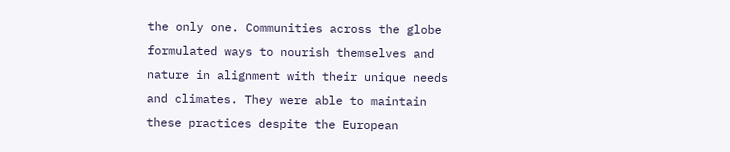the only one. Communities across the globe formulated ways to nourish themselves and nature in alignment with their unique needs and climates. They were able to maintain these practices despite the European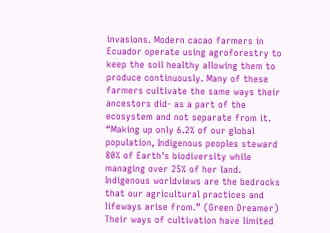invasions. Modern cacao farmers in Ecuador operate using agroforestry to keep the soil healthy allowing them to produce continuously. Many of these farmers cultivate the same ways their ancestors did- as a part of the ecosystem and not separate from it. “Making up only 6.2% of our global population, Indigenous peoples steward 80% of Earth's biodiversity while managing over 25% of her land. Indigenous worldviews are the bedrocks that our agricultural practices and lifeways arise from.” (Green Dreamer) Their ways of cultivation have limited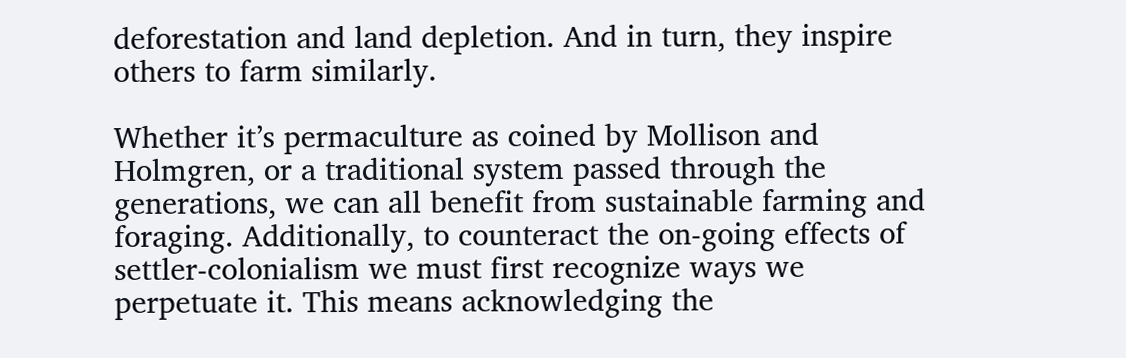deforestation and land depletion. And in turn, they inspire others to farm similarly.

Whether it’s permaculture as coined by Mollison and Holmgren, or a traditional system passed through the generations, we can all benefit from sustainable farming and foraging. Additionally, to counteract the on-going effects of settler-colonialism we must first recognize ways we perpetuate it. This means acknowledging the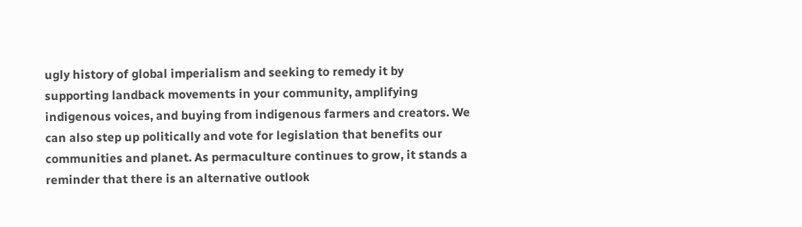ugly history of global imperialism and seeking to remedy it by supporting landback movements in your community, amplifying indigenous voices, and buying from indigenous farmers and creators. We can also step up politically and vote for legislation that benefits our communities and planet. As permaculture continues to grow, it stands a reminder that there is an alternative outlook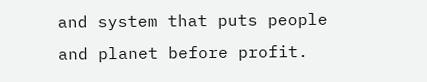and system that puts people and planet before profit.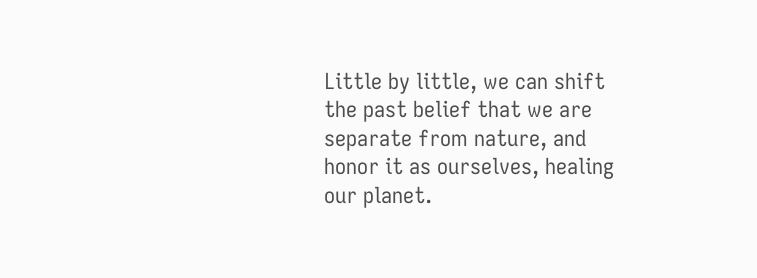Little by little, we can shift the past belief that we are separate from nature, and honor it as ourselves, healing our planet.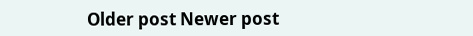Older post Newer post